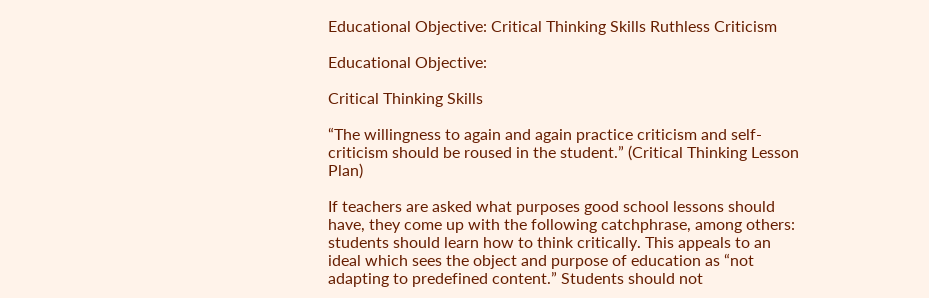Educational Objective: Critical Thinking Skills Ruthless Criticism

Educational Objective:

Critical Thinking Skills

“The willingness to again and again practice criticism and self-criticism should be roused in the student.” (Critical Thinking Lesson Plan)

If teachers are asked what purposes good school lessons should have, they come up with the following catchphrase, among others: students should learn how to think critically. This appeals to an ideal which sees the object and purpose of education as “not adapting to predefined content.” Students should not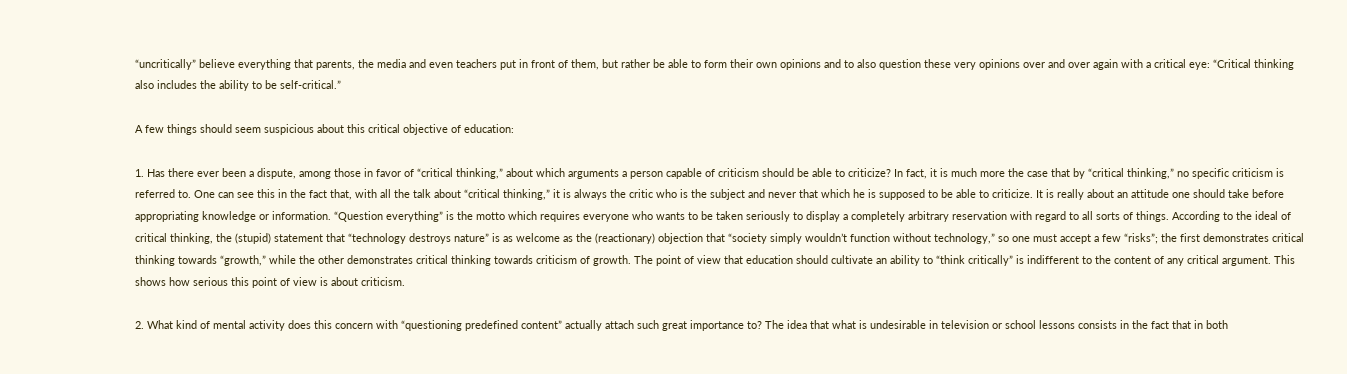“uncritically” believe everything that parents, the media and even teachers put in front of them, but rather be able to form their own opinions and to also question these very opinions over and over again with a critical eye: “Critical thinking also includes the ability to be self-critical.”

A few things should seem suspicious about this critical objective of education:

1. Has there ever been a dispute, among those in favor of “critical thinking,” about which arguments a person capable of criticism should be able to criticize? In fact, it is much more the case that by “critical thinking,” no specific criticism is referred to. One can see this in the fact that, with all the talk about “critical thinking,” it is always the critic who is the subject and never that which he is supposed to be able to criticize. It is really about an attitude one should take before appropriating knowledge or information. “Question everything” is the motto which requires everyone who wants to be taken seriously to display a completely arbitrary reservation with regard to all sorts of things. According to the ideal of critical thinking, the (stupid) statement that “technology destroys nature” is as welcome as the (reactionary) objection that “society simply wouldn’t function without technology,” so one must accept a few “risks”; the first demonstrates critical thinking towards “growth,” while the other demonstrates critical thinking towards criticism of growth. The point of view that education should cultivate an ability to “think critically” is indifferent to the content of any critical argument. This shows how serious this point of view is about criticism.

2. What kind of mental activity does this concern with “questioning predefined content” actually attach such great importance to? The idea that what is undesirable in television or school lessons consists in the fact that in both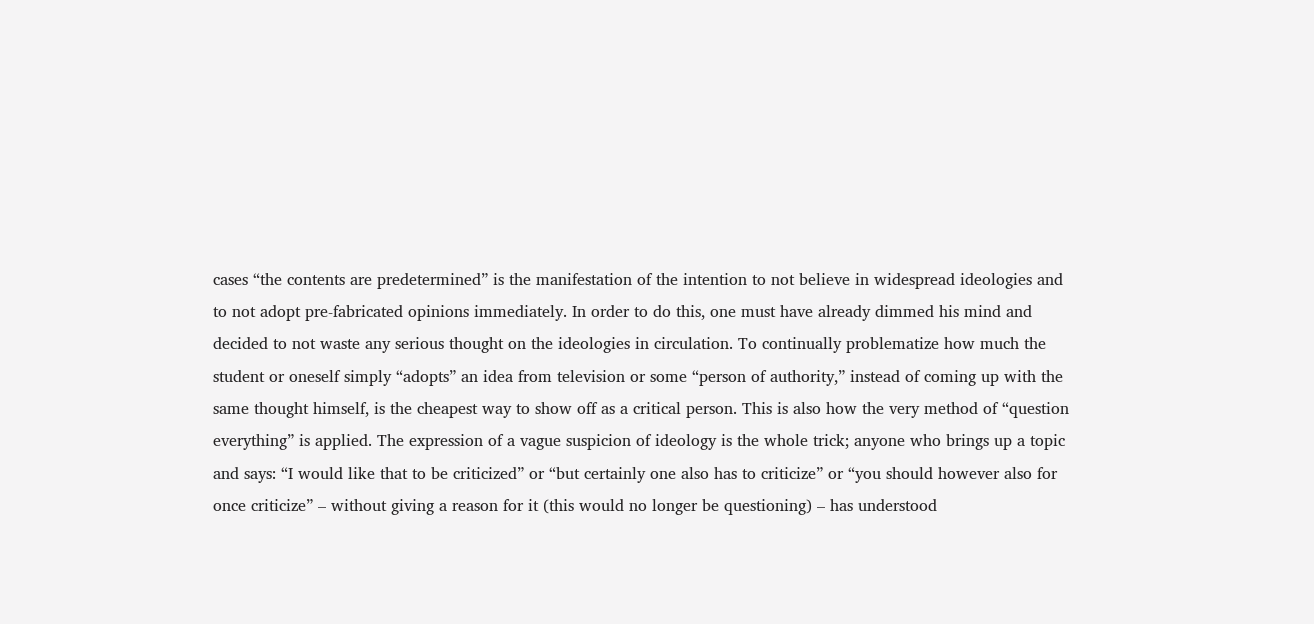cases “the contents are predetermined” is the manifestation of the intention to not believe in widespread ideologies and to not adopt pre-fabricated opinions immediately. In order to do this, one must have already dimmed his mind and decided to not waste any serious thought on the ideologies in circulation. To continually problematize how much the student or oneself simply “adopts” an idea from television or some “person of authority,” instead of coming up with the same thought himself, is the cheapest way to show off as a critical person. This is also how the very method of “question everything” is applied. The expression of a vague suspicion of ideology is the whole trick; anyone who brings up a topic and says: “I would like that to be criticized” or “but certainly one also has to criticize” or “you should however also for once criticize” – without giving a reason for it (this would no longer be questioning) – has understood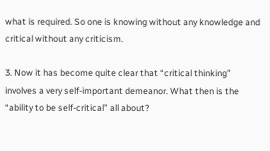what is required. So one is knowing without any knowledge and critical without any criticism.

3. Now it has become quite clear that “critical thinking” involves a very self-important demeanor. What then is the “ability to be self-critical” all about?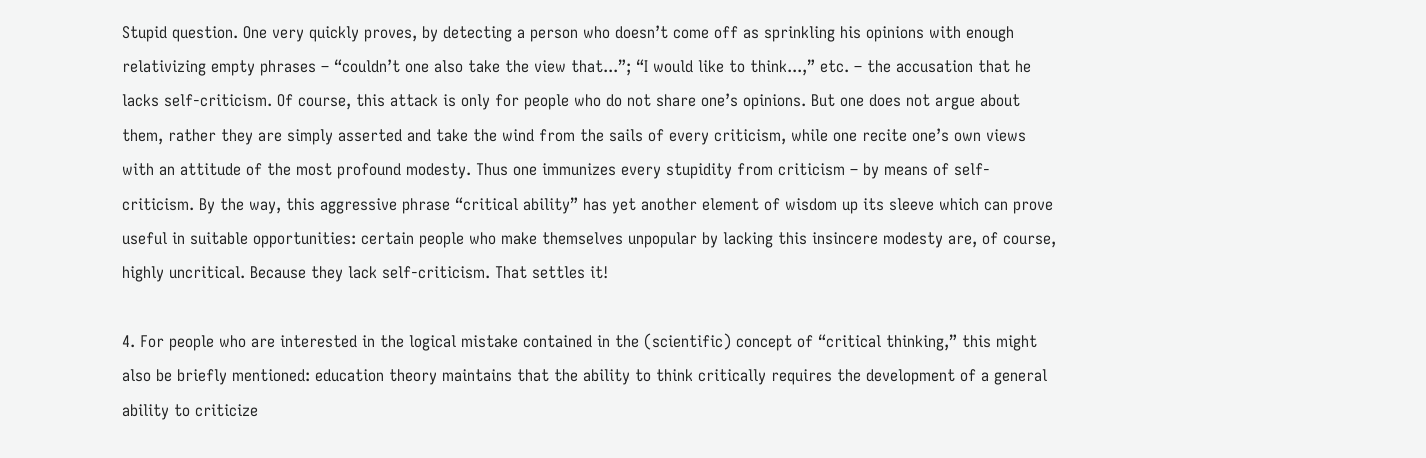Stupid question. One very quickly proves, by detecting a person who doesn’t come off as sprinkling his opinions with enough relativizing empty phrases – “couldn’t one also take the view that...”; “I would like to think...,” etc. – the accusation that he lacks self-criticism. Of course, this attack is only for people who do not share one’s opinions. But one does not argue about them, rather they are simply asserted and take the wind from the sails of every criticism, while one recite one’s own views with an attitude of the most profound modesty. Thus one immunizes every stupidity from criticism – by means of self-criticism. By the way, this aggressive phrase “critical ability” has yet another element of wisdom up its sleeve which can prove useful in suitable opportunities: certain people who make themselves unpopular by lacking this insincere modesty are, of course, highly uncritical. Because they lack self-criticism. That settles it!

4. For people who are interested in the logical mistake contained in the (scientific) concept of “critical thinking,” this might also be briefly mentioned: education theory maintains that the ability to think critically requires the development of a general ability to criticize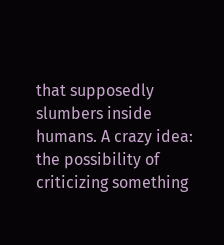that supposedly slumbers inside humans. A crazy idea: the possibility of criticizing something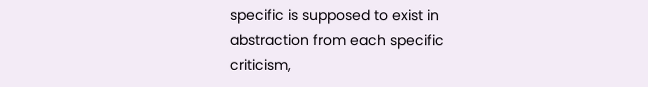specific is supposed to exist in abstraction from each specific criticism,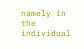namely in the individual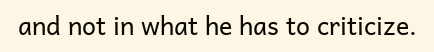and not in what he has to criticize.